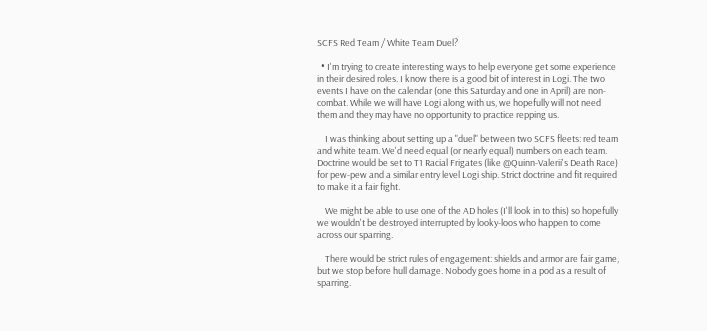SCFS Red Team / White Team Duel?

  • I'm trying to create interesting ways to help everyone get some experience in their desired roles. I know there is a good bit of interest in Logi. The two events I have on the calendar (one this Saturday and one in April) are non-combat. While we will have Logi along with us, we hopefully will not need them and they may have no opportunity to practice repping us.

    I was thinking about setting up a "duel" between two SCFS fleets: red team and white team. We'd need equal (or nearly equal) numbers on each team. Doctrine would be set to T1 Racial Frigates (like @Quinn-Valerii's Death Race) for pew-pew and a similar entry level Logi ship. Strict doctrine and fit required to make it a fair fight.

    We might be able to use one of the AD holes (I'll look in to this) so hopefully we wouldn't be destroyed interrupted by looky-loos who happen to come across our sparring.

    There would be strict rules of engagement: shields and armor are fair game, but we stop before hull damage. Nobody goes home in a pod as a result of sparring.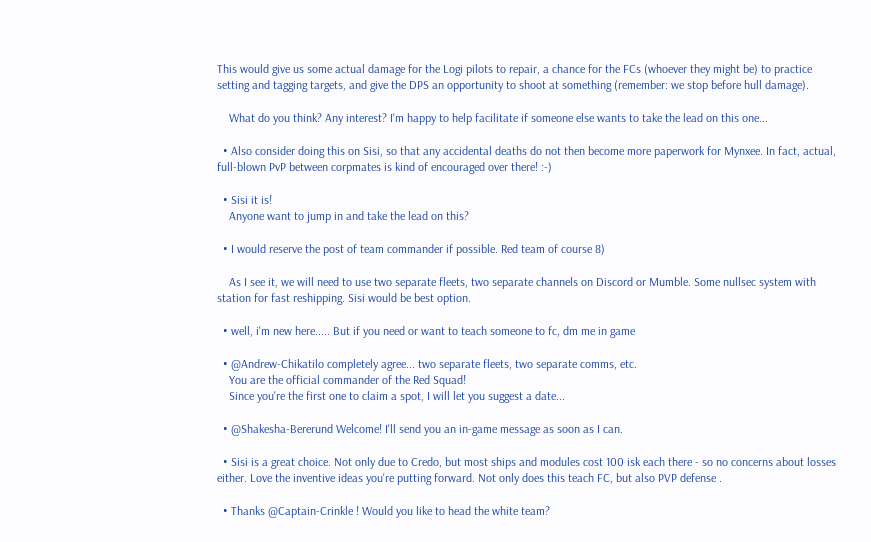This would give us some actual damage for the Logi pilots to repair, a chance for the FCs (whoever they might be) to practice setting and tagging targets, and give the DPS an opportunity to shoot at something (remember: we stop before hull damage).

    What do you think? Any interest? I'm happy to help facilitate if someone else wants to take the lead on this one...

  • Also consider doing this on Sisi, so that any accidental deaths do not then become more paperwork for Mynxee. In fact, actual, full-blown PvP between corpmates is kind of encouraged over there! :-)

  • Sisi it is!
    Anyone want to jump in and take the lead on this?

  • I would reserve the post of team commander if possible. Red team of course 8)

    As I see it, we will need to use two separate fleets, two separate channels on Discord or Mumble. Some nullsec system with station for fast reshipping. Sisi would be best option.

  • well, i'm new here..... But if you need or want to teach someone to fc, dm me in game

  • @Andrew-Chikatilo completely agree... two separate fleets, two separate comms, etc.
    You are the official commander of the Red Squad!
    Since you're the first one to claim a spot, I will let you suggest a date...

  • @Shakesha-Bererund Welcome! I'll send you an in-game message as soon as I can.

  • Sisi is a great choice. Not only due to Credo, but most ships and modules cost 100 isk each there - so no concerns about losses either. Love the inventive ideas you're putting forward. Not only does this teach FC, but also PVP defense .

  • Thanks @Captain-Crinkle ! Would you like to head the white team?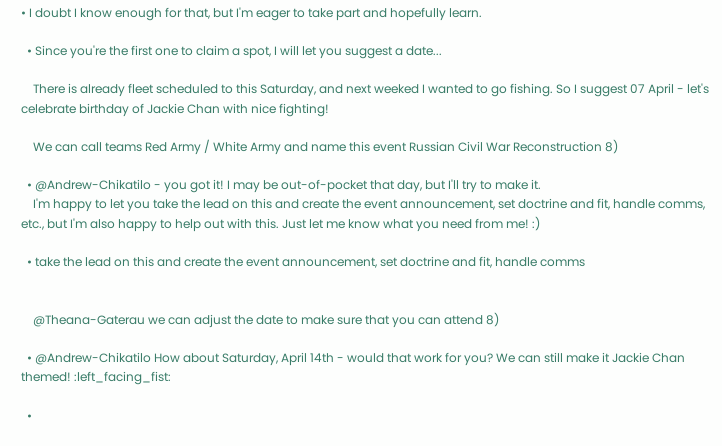• I doubt I know enough for that, but I'm eager to take part and hopefully learn.

  • Since you're the first one to claim a spot, I will let you suggest a date...

    There is already fleet scheduled to this Saturday, and next weeked I wanted to go fishing. So I suggest 07 April - let's celebrate birthday of Jackie Chan with nice fighting!

    We can call teams Red Army / White Army and name this event Russian Civil War Reconstruction 8)

  • @Andrew-Chikatilo - you got it! I may be out-of-pocket that day, but I'll try to make it.
    I'm happy to let you take the lead on this and create the event announcement, set doctrine and fit, handle comms, etc., but I'm also happy to help out with this. Just let me know what you need from me! :)

  • take the lead on this and create the event announcement, set doctrine and fit, handle comms


    @Theana-Gaterau we can adjust the date to make sure that you can attend 8)

  • @Andrew-Chikatilo How about Saturday, April 14th - would that work for you? We can still make it Jackie Chan themed! :left_facing_fist:

  •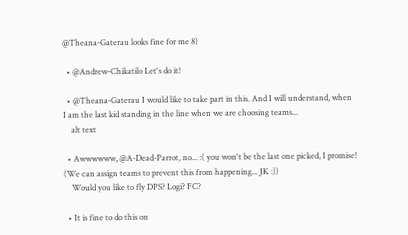@Theana-Gaterau looks fine for me 8)

  • @Andrew-Chikatilo Let's do it!

  • @Theana-Gaterau I would like to take part in this. And I will understand, when I am the last kid standing in the line when we are choosing teams...
    alt text

  • Awwwwww, @A-Dead-Parrot, no... :( you won't be the last one picked, I promise! (We can assign teams to prevent this from happening... JK :))
    Would you like to fly DPS? Logi? FC?

  • It is fine to do this on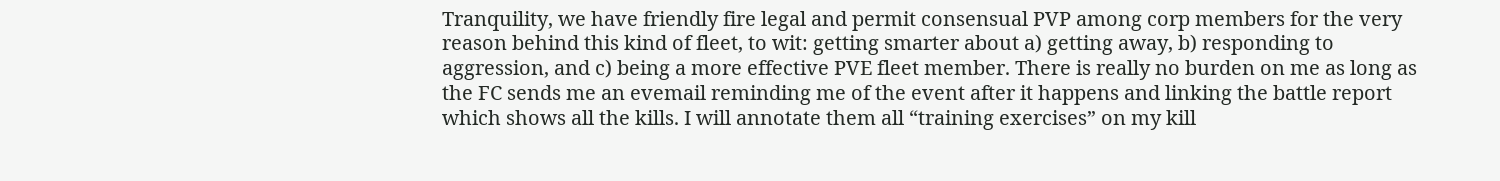Tranquility, we have friendly fire legal and permit consensual PVP among corp members for the very reason behind this kind of fleet, to wit: getting smarter about a) getting away, b) responding to aggression, and c) being a more effective PVE fleet member. There is really no burden on me as long as the FC sends me an evemail reminding me of the event after it happens and linking the battle report which shows all the kills. I will annotate them all “training exercises” on my kill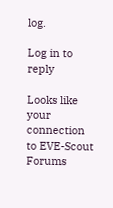log.

Log in to reply

Looks like your connection to EVE-Scout Forums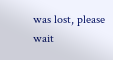was lost, please wait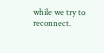while we try to reconnect.